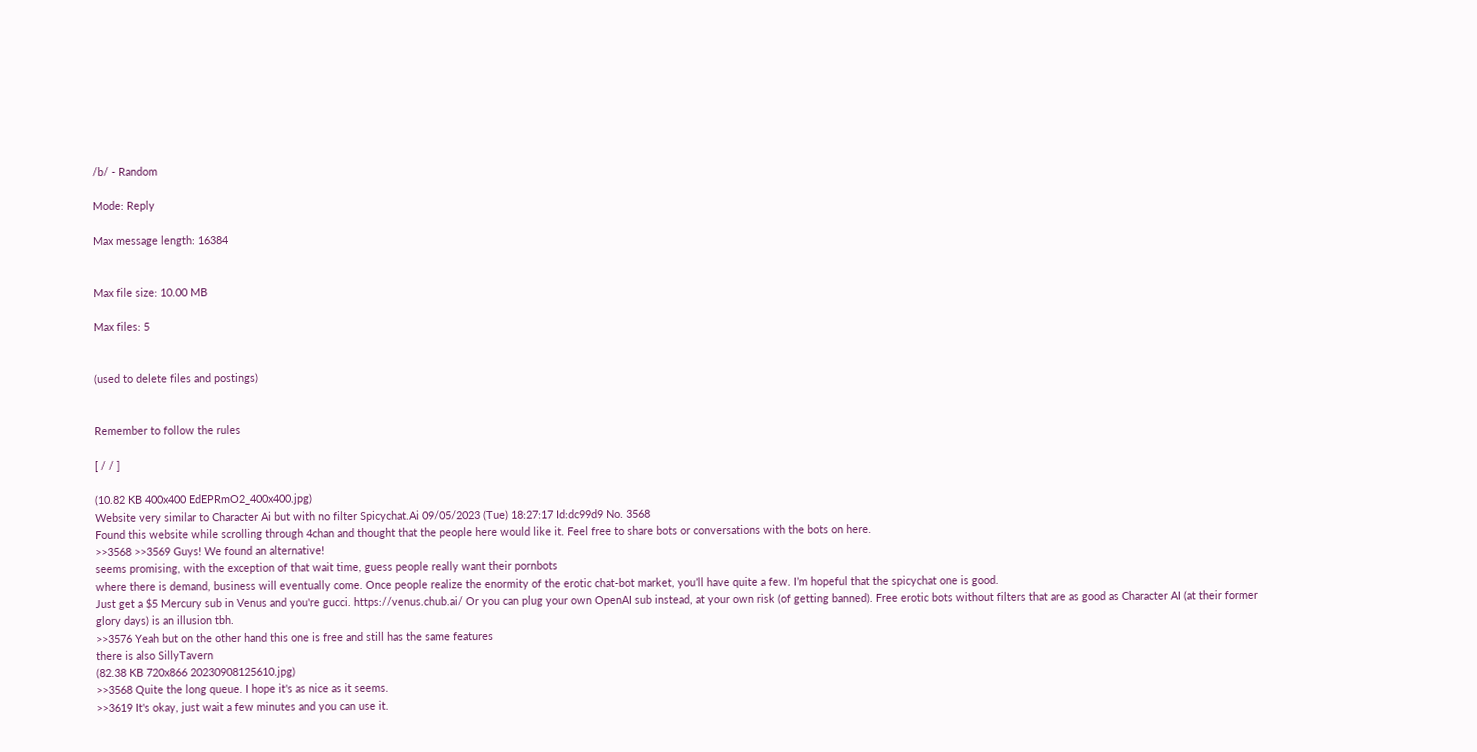/b/ - Random

Mode: Reply

Max message length: 16384


Max file size: 10.00 MB

Max files: 5


(used to delete files and postings)


Remember to follow the rules

[ / / ]

(10.82 KB 400x400 EdEPRmO2_400x400.jpg)
Website very similar to Character Ai but with no filter Spicychat.Ai 09/05/2023 (Tue) 18:27:17 Id:dc99d9 No. 3568
Found this website while scrolling through 4chan and thought that the people here would like it. Feel free to share bots or conversations with the bots on here.
>>3568 >>3569 Guys! We found an alternative!
seems promising, with the exception of that wait time, guess people really want their pornbots
where there is demand, business will eventually come. Once people realize the enormity of the erotic chat-bot market, you’ll have quite a few. I’m hopeful that the spicychat one is good.
Just get a $5 Mercury sub in Venus and you're gucci. https://venus.chub.ai/ Or you can plug your own OpenAI sub instead, at your own risk (of getting banned). Free erotic bots without filters that are as good as Character AI (at their former glory days) is an illusion tbh.
>>3576 Yeah but on the other hand this one is free and still has the same features
there is also SillyTavern
(82.38 KB 720x866 20230908125610.jpg)
>>3568 Quite the long queue. I hope it's as nice as it seems.
>>3619 It's okay, just wait a few minutes and you can use it.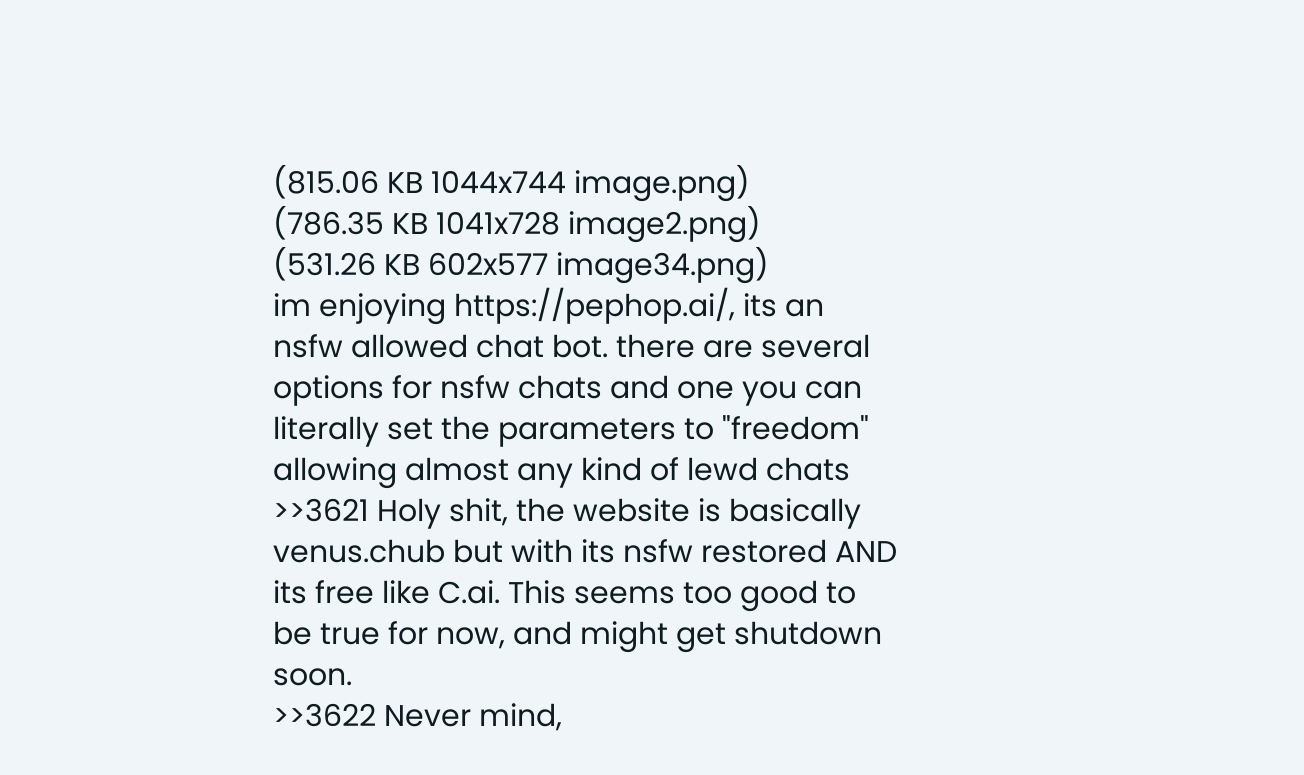(815.06 KB 1044x744 image.png)
(786.35 KB 1041x728 image2.png)
(531.26 KB 602x577 image34.png)
im enjoying https://pephop.ai/, its an nsfw allowed chat bot. there are several options for nsfw chats and one you can literally set the parameters to "freedom" allowing almost any kind of lewd chats
>>3621 Holy shit, the website is basically venus.chub but with its nsfw restored AND its free like C.ai. This seems too good to be true for now, and might get shutdown soon.
>>3622 Never mind,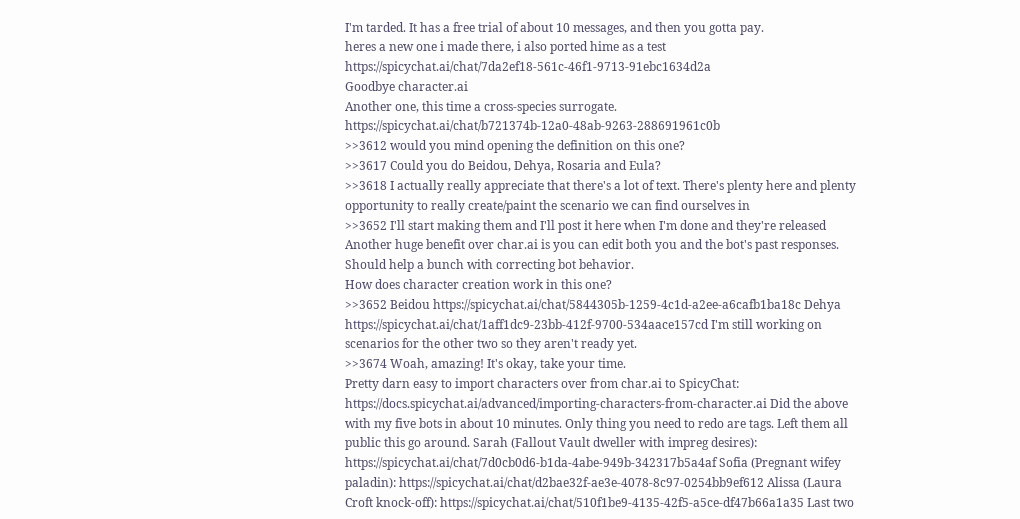I'm tarded. It has a free trial of about 10 messages, and then you gotta pay.
heres a new one i made there, i also ported hime as a test https://spicychat.ai/chat/7da2ef18-561c-46f1-9713-91ebc1634d2a
Goodbye character.ai
Another one, this time a cross-species surrogate. https://spicychat.ai/chat/b721374b-12a0-48ab-9263-288691961c0b
>>3612 would you mind opening the definition on this one?
>>3617 Could you do Beidou, Dehya, Rosaria and Eula?
>>3618 I actually really appreciate that there's a lot of text. There's plenty here and plenty opportunity to really create/paint the scenario we can find ourselves in
>>3652 I'll start making them and I'll post it here when I'm done and they're released
Another huge benefit over char.ai is you can edit both you and the bot's past responses. Should help a bunch with correcting bot behavior.
How does character creation work in this one?
>>3652 Beidou https://spicychat.ai/chat/5844305b-1259-4c1d-a2ee-a6cafb1ba18c Dehya https://spicychat.ai/chat/1aff1dc9-23bb-412f-9700-534aace157cd I'm still working on scenarios for the other two so they aren't ready yet.
>>3674 Woah, amazing! It's okay, take your time.
Pretty darn easy to import characters over from char.ai to SpicyChat: https://docs.spicychat.ai/advanced/importing-characters-from-character.ai Did the above with my five bots in about 10 minutes. Only thing you need to redo are tags. Left them all public this go around. Sarah (Fallout Vault dweller with impreg desires): https://spicychat.ai/chat/7d0cb0d6-b1da-4abe-949b-342317b5a4af Sofia (Pregnant wifey paladin): https://spicychat.ai/chat/d2bae32f-ae3e-4078-8c97-0254bb9ef612 Alissa (Laura Croft knock-off): https://spicychat.ai/chat/510f1be9-4135-42f5-a5ce-df47b66a1a35 Last two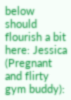below should flourish a bit here: Jessica (Pregnant and flirty gym buddy):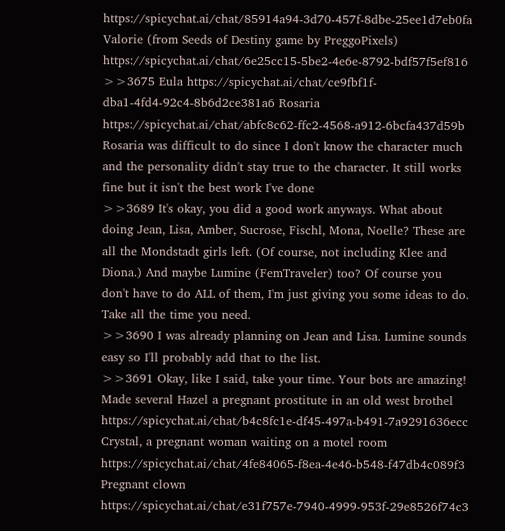https://spicychat.ai/chat/85914a94-3d70-457f-8dbe-25ee1d7eb0fa Valorie (from Seeds of Destiny game by PreggoPixels) https://spicychat.ai/chat/6e25cc15-5be2-4e6e-8792-bdf57f5ef816
>>3675 Eula https://spicychat.ai/chat/ce9fbf1f-dba1-4fd4-92c4-8b6d2ce381a6 Rosaria https://spicychat.ai/chat/abfc8c62-ffc2-4568-a912-6bcfa437d59b Rosaria was difficult to do since I don't know the character much and the personality didn't stay true to the character. It still works fine but it isn't the best work I've done
>>3689 It's okay, you did a good work anyways. What about doing Jean, Lisa, Amber, Sucrose, Fischl, Mona, Noelle? These are all the Mondstadt girls left. (Of course, not including Klee and Diona.) And maybe Lumine (FemTraveler) too? Of course you don't have to do ALL of them, I'm just giving you some ideas to do. Take all the time you need.
>>3690 I was already planning on Jean and Lisa. Lumine sounds easy so I'll probably add that to the list.
>>3691 Okay, like I said, take your time. Your bots are amazing!
Made several Hazel a pregnant prostitute in an old west brothel https://spicychat.ai/chat/b4c8fc1e-df45-497a-b491-7a9291636ecc Crystal, a pregnant woman waiting on a motel room https://spicychat.ai/chat/4fe84065-f8ea-4e46-b548-f47db4c089f3 Pregnant clown https://spicychat.ai/chat/e31f757e-7940-4999-953f-29e8526f74c3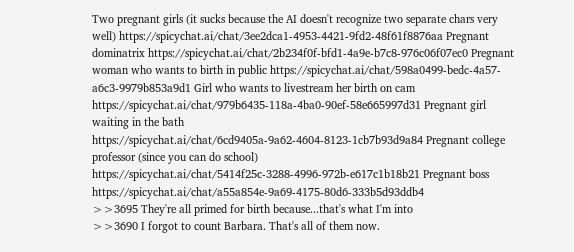Two pregnant girls (it sucks because the AI doesn't recognize two separate chars very well) https://spicychat.ai/chat/3ee2dca1-4953-4421-9fd2-48f61f8876aa Pregnant dominatrix https://spicychat.ai/chat/2b234f0f-bfd1-4a9e-b7c8-976c06f07ec0 Pregnant woman who wants to birth in public https://spicychat.ai/chat/598a0499-bedc-4a57-a6c3-9979b853a9d1 Girl who wants to livestream her birth on cam https://spicychat.ai/chat/979b6435-118a-4ba0-90ef-58e665997d31 Pregnant girl waiting in the bath https://spicychat.ai/chat/6cd9405a-9a62-4604-8123-1cb7b93d9a84 Pregnant college professor (since you can do school) https://spicychat.ai/chat/5414f25c-3288-4996-972b-e617c1b18b21 Pregnant boss https://spicychat.ai/chat/a55a854e-9a69-4175-80d6-333b5d93ddb4
>>3695 They're all primed for birth because...that's what I'm into
>>3690 I forgot to count Barbara. That's all of them now.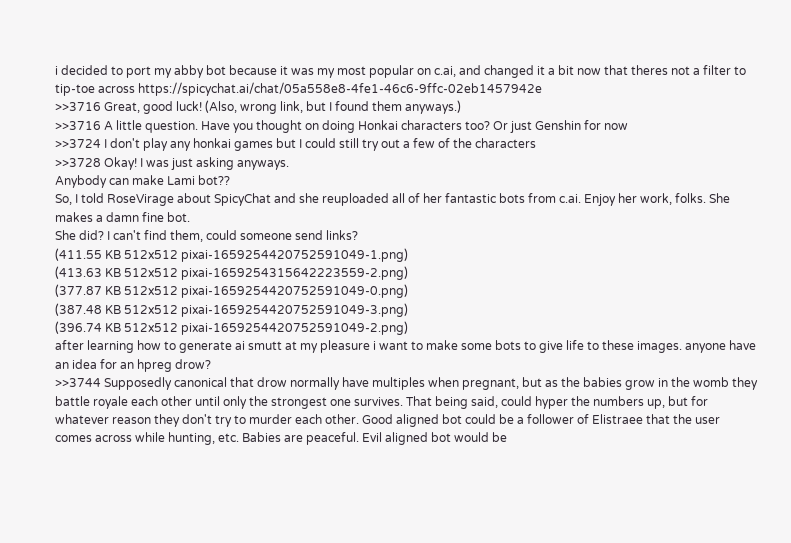i decided to port my abby bot because it was my most popular on c.ai, and changed it a bit now that theres not a filter to tip-toe across https://spicychat.ai/chat/05a558e8-4fe1-46c6-9ffc-02eb1457942e
>>3716 Great, good luck! (Also, wrong link, but I found them anyways.)
>>3716 A little question. Have you thought on doing Honkai characters too? Or just Genshin for now
>>3724 I don't play any honkai games but I could still try out a few of the characters
>>3728 Okay! I was just asking anyways.
Anybody can make Lami bot??
So, I told RoseVirage about SpicyChat and she reuploaded all of her fantastic bots from c.ai. Enjoy her work, folks. She makes a damn fine bot.
She did? I can't find them, could someone send links?
(411.55 KB 512x512 pixai-1659254420752591049-1.png)
(413.63 KB 512x512 pixai-1659254315642223559-2.png)
(377.87 KB 512x512 pixai-1659254420752591049-0.png)
(387.48 KB 512x512 pixai-1659254420752591049-3.png)
(396.74 KB 512x512 pixai-1659254420752591049-2.png)
after learning how to generate ai smutt at my pleasure i want to make some bots to give life to these images. anyone have an idea for an hpreg drow?
>>3744 Supposedly canonical that drow normally have multiples when pregnant, but as the babies grow in the womb they battle royale each other until only the strongest one survives. That being said, could hyper the numbers up, but for whatever reason they don't try to murder each other. Good aligned bot could be a follower of Elistraee that the user comes across while hunting, etc. Babies are peaceful. Evil aligned bot would be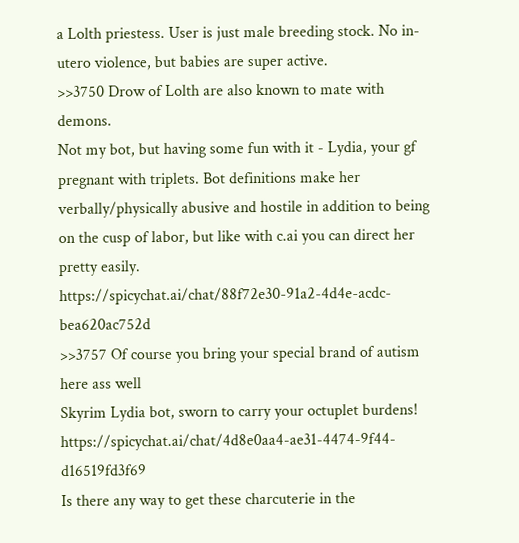a Lolth priestess. User is just male breeding stock. No in-utero violence, but babies are super active.
>>3750 Drow of Lolth are also known to mate with demons.
Not my bot, but having some fun with it - Lydia, your gf pregnant with triplets. Bot definitions make her verbally/physically abusive and hostile in addition to being on the cusp of labor, but like with c.ai you can direct her pretty easily. https://spicychat.ai/chat/88f72e30-91a2-4d4e-acdc-bea620ac752d
>>3757 Of course you bring your special brand of autism here ass well
Skyrim Lydia bot, sworn to carry your octuplet burdens! https://spicychat.ai/chat/4d8e0aa4-ae31-4474-9f44-d16519fd3f69
Is there any way to get these charcuterie in the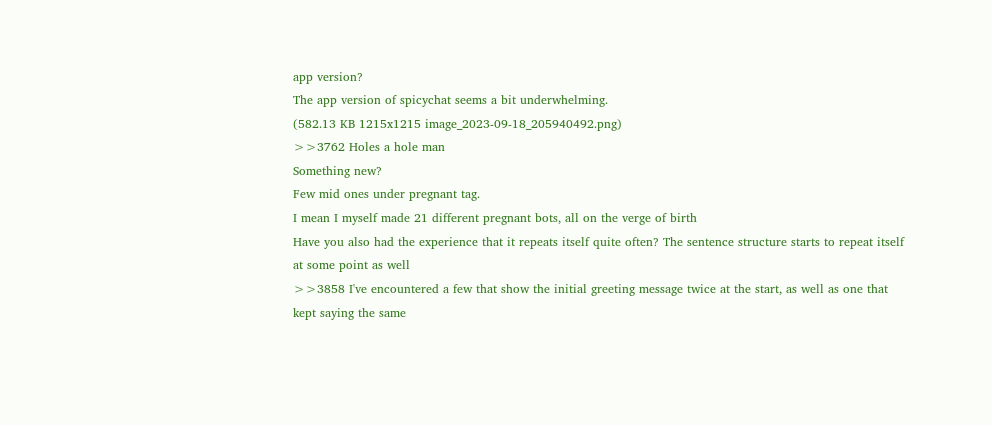app version?
The app version of spicychat seems a bit underwhelming.
(582.13 KB 1215x1215 image_2023-09-18_205940492.png)
>>3762 Holes a hole man
Something new?
Few mid ones under pregnant tag.
I mean I myself made 21 different pregnant bots, all on the verge of birth
Have you also had the experience that it repeats itself quite often? The sentence structure starts to repeat itself at some point as well
>>3858 I've encountered a few that show the initial greeting message twice at the start, as well as one that kept saying the same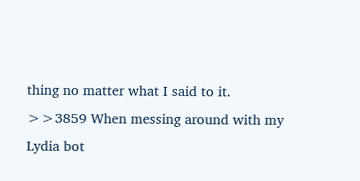thing no matter what I said to it.
>>3859 When messing around with my Lydia bot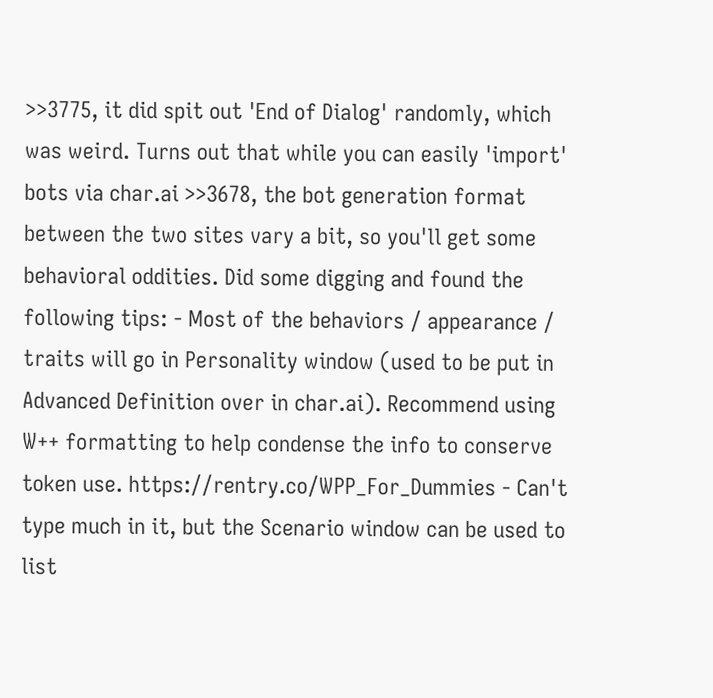>>3775, it did spit out 'End of Dialog' randomly, which was weird. Turns out that while you can easily 'import' bots via char.ai >>3678, the bot generation format between the two sites vary a bit, so you'll get some behavioral oddities. Did some digging and found the following tips: - Most of the behaviors / appearance / traits will go in Personality window (used to be put in Advanced Definition over in char.ai). Recommend using W++ formatting to help condense the info to conserve token use. https://rentry.co/WPP_For_Dummies - Can't type much in it, but the Scenario window can be used to list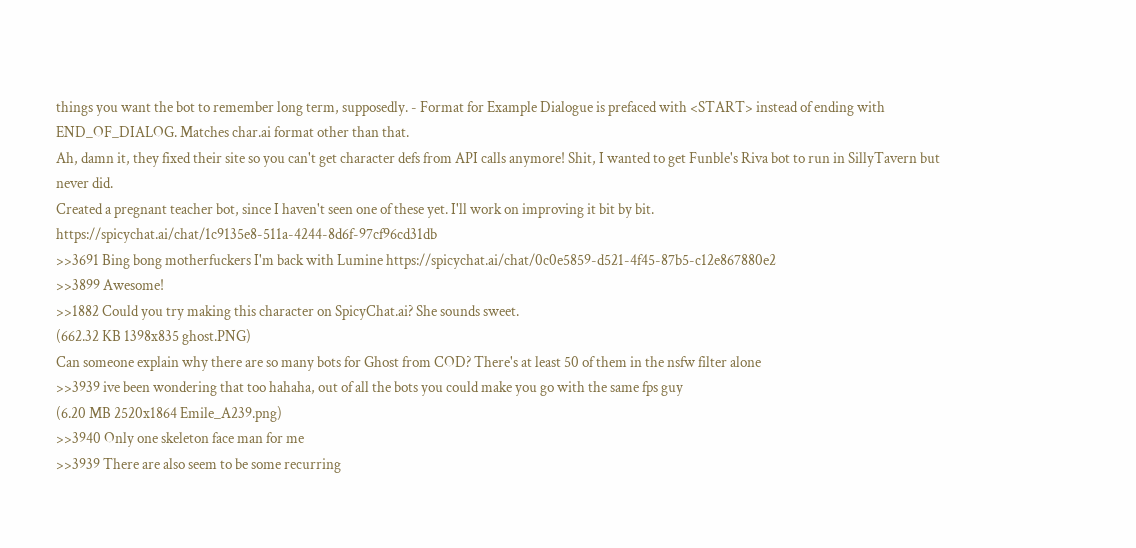things you want the bot to remember long term, supposedly. - Format for Example Dialogue is prefaced with <START> instead of ending with END_OF_DIALOG. Matches char.ai format other than that.
Ah, damn it, they fixed their site so you can't get character defs from API calls anymore! Shit, I wanted to get Funble's Riva bot to run in SillyTavern but never did.
Created a pregnant teacher bot, since I haven't seen one of these yet. I'll work on improving it bit by bit. https://spicychat.ai/chat/1c9135e8-511a-4244-8d6f-97cf96cd31db
>>3691 Bing bong motherfuckers I'm back with Lumine https://spicychat.ai/chat/0c0e5859-d521-4f45-87b5-c12e867880e2
>>3899 Awesome!
>>1882 Could you try making this character on SpicyChat.ai? She sounds sweet.
(662.32 KB 1398x835 ghost.PNG)
Can someone explain why there are so many bots for Ghost from COD? There's at least 50 of them in the nsfw filter alone
>>3939 ive been wondering that too hahaha, out of all the bots you could make you go with the same fps guy
(6.20 MB 2520x1864 Emile_A239.png)
>>3940 Only one skeleton face man for me
>>3939 There are also seem to be some recurring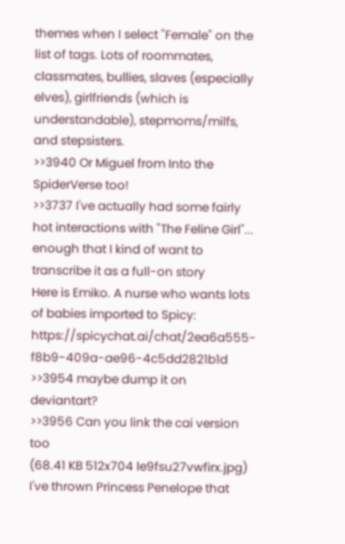themes when I select "Female" on the list of tags. Lots of roommates, classmates, bullies, slaves (especially elves), girlfriends (which is understandable), stepmoms/milfs, and stepsisters.
>>3940 Or Miguel from Into the SpiderVerse too!
>>3737 I've actually had some fairly hot interactions with "The Feline Girl"... enough that I kind of want to transcribe it as a full-on story
Here is Emiko. A nurse who wants lots of babies imported to Spicy: https://spicychat.ai/chat/2ea6a555-f8b9-409a-ae96-4c5dd2821b1d
>>3954 maybe dump it on deviantart?
>>3956 Can you link the cai version too
(68.41 KB 512x704 le9fsu27vwfirx.jpg)
I've thrown Princess Penelope that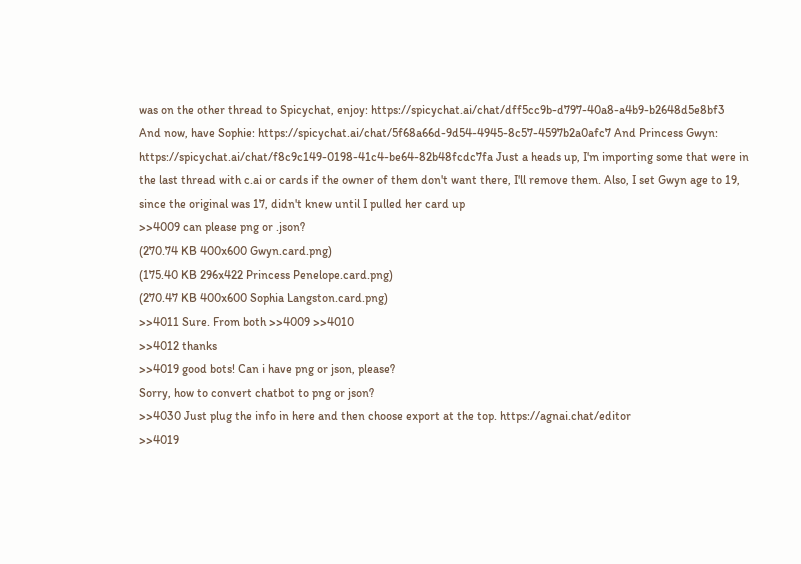was on the other thread to Spicychat, enjoy: https://spicychat.ai/chat/dff5cc9b-d797-40a8-a4b9-b2648d5e8bf3
And now, have Sophie: https://spicychat.ai/chat/5f68a66d-9d54-4945-8c57-4597b2a0afc7 And Princess Gwyn: https://spicychat.ai/chat/f8c9c149-0198-41c4-be64-82b48fcdc7fa Just a heads up, I'm importing some that were in the last thread with c.ai or cards if the owner of them don't want there, I'll remove them. Also, I set Gwyn age to 19, since the original was 17, didn't knew until I pulled her card up
>>4009 can please png or .json?
(270.74 KB 400x600 Gwyn.card.png)
(175.40 KB 296x422 Princess Penelope.card.png)
(270.47 KB 400x600 Sophia Langston.card.png)
>>4011 Sure. From both >>4009 >>4010
>>4012 thanks
>>4019 good bots! Can i have png or json, please?
Sorry, how to convert chatbot to png or json?
>>4030 Just plug the info in here and then choose export at the top. https://agnai.chat/editor
>>4019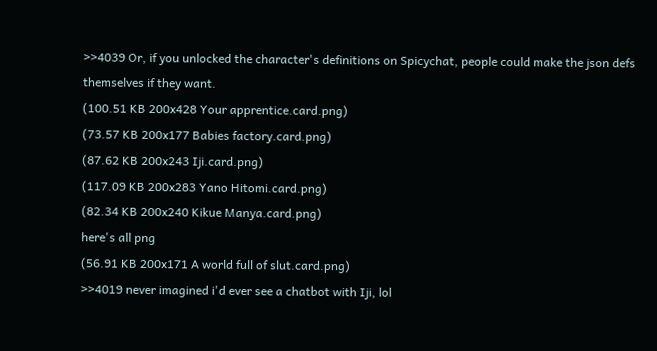>>4039 Or, if you unlocked the character's definitions on Spicychat, people could make the json defs themselves if they want.
(100.51 KB 200x428 Your apprentice.card.png)
(73.57 KB 200x177 Babies factory.card.png)
(87.62 KB 200x243 Iji.card.png)
(117.09 KB 200x283 Yano Hitomi.card.png)
(82.34 KB 200x240 Kikue Manya.card.png)
here's all png
(56.91 KB 200x171 A world full of slut.card.png)
>>4019 never imagined i'd ever see a chatbot with Iji, lol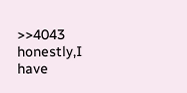>>4043 honestly,I have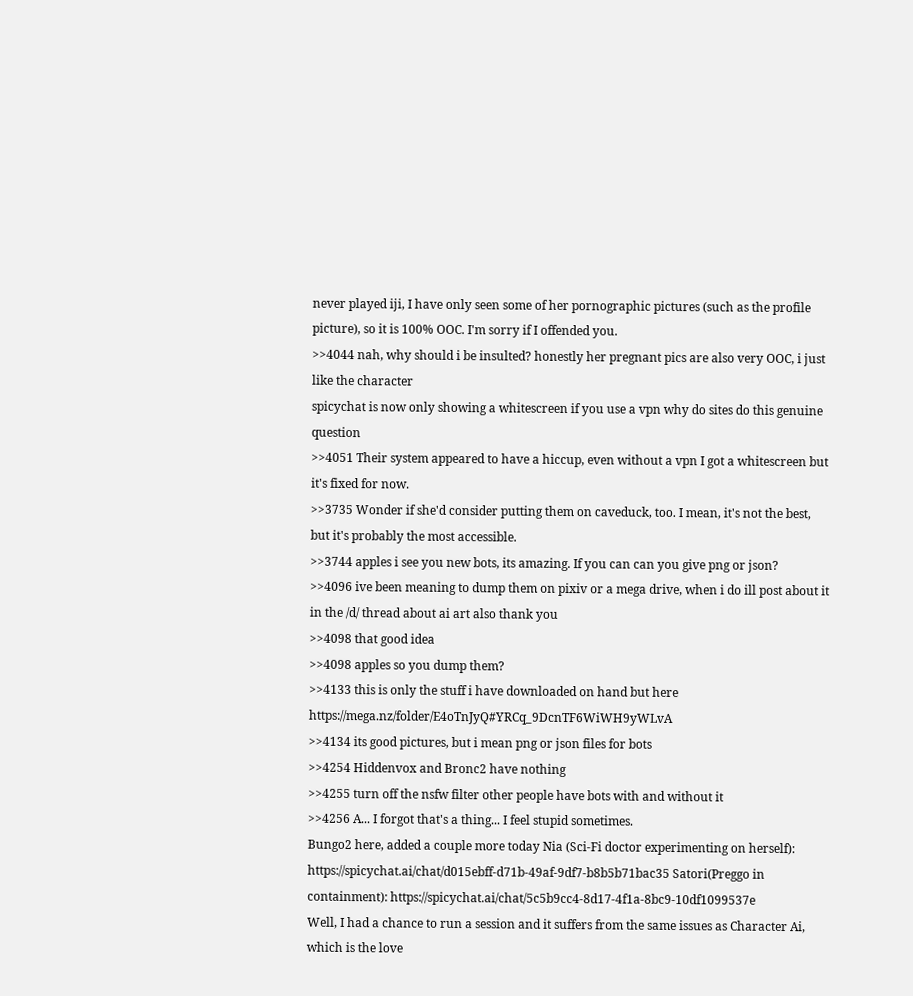never played iji, I have only seen some of her pornographic pictures (such as the profile picture), so it is 100% OOC. I'm sorry if I offended you.
>>4044 nah, why should i be insulted? honestly her pregnant pics are also very OOC, i just like the character
spicychat is now only showing a whitescreen if you use a vpn why do sites do this genuine question
>>4051 Their system appeared to have a hiccup, even without a vpn I got a whitescreen but it's fixed for now.
>>3735 Wonder if she'd consider putting them on caveduck, too. I mean, it's not the best, but it's probably the most accessible.
>>3744 apples i see you new bots, its amazing. If you can can you give png or json?
>>4096 ive been meaning to dump them on pixiv or a mega drive, when i do ill post about it in the /d/ thread about ai art also thank you
>>4098 that good idea
>>4098 apples so you dump them?
>>4133 this is only the stuff i have downloaded on hand but here https://mega.nz/folder/E4oTnJyQ#YRCq_9DcnTF6WiWH9yWLvA
>>4134 its good pictures, but i mean png or json files for bots
>>4254 Hiddenvox and Bronc2 have nothing
>>4255 turn off the nsfw filter other people have bots with and without it
>>4256 A... I forgot that's a thing... I feel stupid sometimes.
Bungo2 here, added a couple more today Nia (Sci-Fi doctor experimenting on herself): https://spicychat.ai/chat/d015ebff-d71b-49af-9df7-b8b5b71bac35 Satori(Preggo in containment): https://spicychat.ai/chat/5c5b9cc4-8d17-4f1a-8bc9-10df1099537e
Well, I had a chance to run a session and it suffers from the same issues as Character Ai, which is the love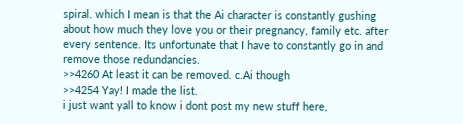spiral. which I mean is that the Ai character is constantly gushing about how much they love you or their pregnancy, family etc. after every sentence. Its unfortunate that I have to constantly go in and remove those redundancies.
>>4260 At least it can be removed. c.Ai though
>>4254 Yay! I made the list.
i just want yall to know i dont post my new stuff here,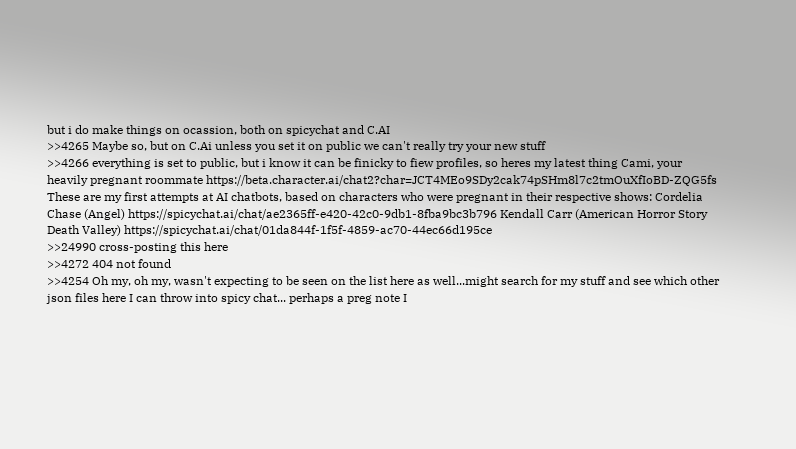but i do make things on ocassion, both on spicychat and C.AI
>>4265 Maybe so, but on C.Ai unless you set it on public we can't really try your new stuff
>>4266 everything is set to public, but i know it can be finicky to fiew profiles, so heres my latest thing Cami, your heavily pregnant roommate https://beta.character.ai/chat2?char=JCT4MEo9SDy2cak74pSHm8l7c2tmOuXfIoBD-ZQG5fs
These are my first attempts at AI chatbots, based on characters who were pregnant in their respective shows: Cordelia Chase (Angel) https://spicychat.ai/chat/ae2365ff-e420-42c0-9db1-8fba9bc3b796 Kendall Carr (American Horror Story Death Valley) https://spicychat.ai/chat/01da844f-1f5f-4859-ac70-44ec66d195ce
>>24990 cross-posting this here
>>4272 404 not found
>>4254 Oh my, oh my, wasn't expecting to be seen on the list here as well...might search for my stuff and see which other json files here I can throw into spicy chat... perhaps a preg note I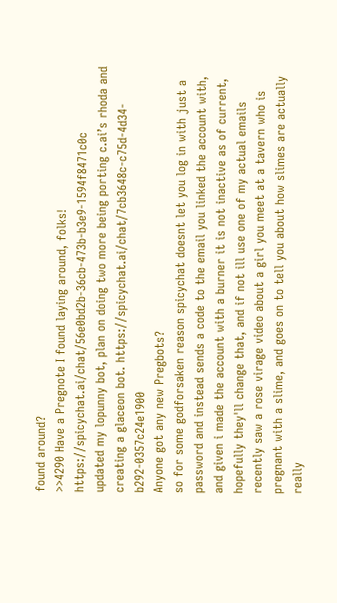found around?
>>4290 Have a Pregnote I found laying around, folks! https://spicychat.ai/chat/56e0bd2b-36cb-473b-b3e9-1594f8471c0c
updated my lopunny bot, plan on doing two more being porting c.ai’s rhoda and creating a glaceon bot. https://spicychat.ai/chat/7cb3648c-c75d-4d34-b292-0357c24e1900
Anyone got any new Pregbots?
so for some godforsaken reason spicychat doesnt let you log in with just a password and instead sends a code to the email you linked the account with, and given i made the account with a burner it is not inactive as of current, hopefully they'll change that, and if not ill use one of my actual emails
recently saw a rose virage video about a girl you meet at a tavern who is pregnant with a slime, and goes on to tell you about how slimes are actually really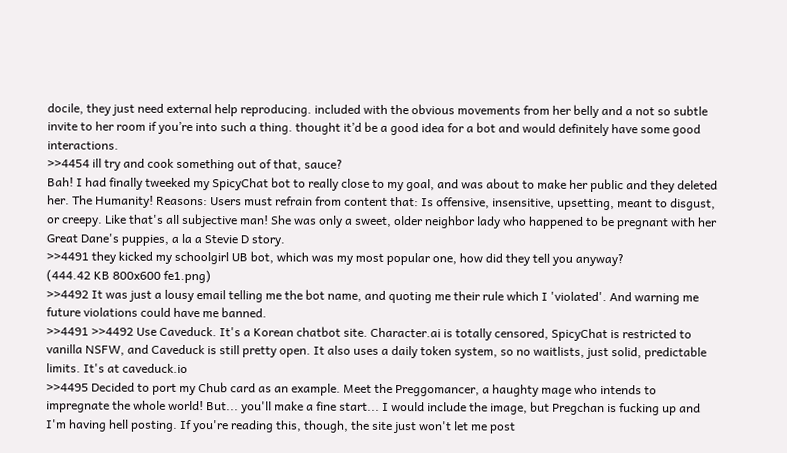docile, they just need external help reproducing. included with the obvious movements from her belly and a not so subtle invite to her room if you’re into such a thing. thought it’d be a good idea for a bot and would definitely have some good interactions.
>>4454 ill try and cook something out of that, sauce?
Bah! I had finally tweeked my SpicyChat bot to really close to my goal, and was about to make her public and they deleted her. The Humanity! Reasons: Users must refrain from content that: Is offensive, insensitive, upsetting, meant to disgust, or creepy. Like that's all subjective man! She was only a sweet, older neighbor lady who happened to be pregnant with her Great Dane's puppies, a la a Stevie D story.
>>4491 they kicked my schoolgirl UB bot, which was my most popular one, how did they tell you anyway?
(444.42 KB 800x600 fe1.png)
>>4492 It was just a lousy email telling me the bot name, and quoting me their rule which I 'violated'. And warning me future violations could have me banned.
>>4491 >>4492 Use Caveduck. It's a Korean chatbot site. Character.ai is totally censored, SpicyChat is restricted to vanilla NSFW, and Caveduck is still pretty open. It also uses a daily token system, so no waitlists, just solid, predictable limits. It's at caveduck.io
>>4495 Decided to port my Chub card as an example. Meet the Preggomancer, a haughty mage who intends to impregnate the whole world! But... you'll make a fine start... I would include the image, but Pregchan is fucking up and I'm having hell posting. If you're reading this, though, the site just won't let me post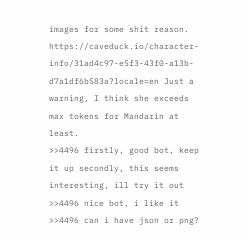images for some shit reason. https://caveduck.io/character-info/31ad4c97-e5f3-43f0-a13b-d7a1df6b583a?locale=en Just a warning, I think she exceeds max tokens for Mandarin at least.
>>4496 firstly, good bot, keep it up secondly, this seems interesting, ill try it out
>>4496 nice bot, i like it
>>4496 can i have json or png?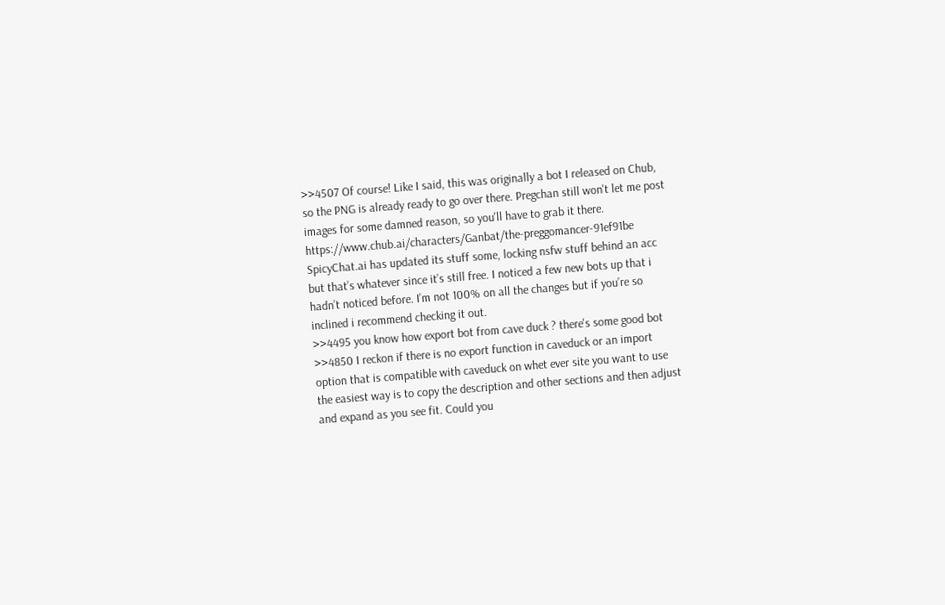>>4507 Of course! Like I said, this was originally a bot I released on Chub, so the PNG is already ready to go over there. Pregchan still won't let me post images for some damned reason, so you'll have to grab it there. https://www.chub.ai/characters/Ganbat/the-preggomancer-91ef91be
SpicyChat.ai has updated its stuff some, locking nsfw stuff behind an acc but that’s whatever since it’s still free. I noticed a few new bots up that i hadn’t noticed before. I’m not 100% on all the changes but if you’re so inclined i recommend checking it out.
>>4495 you know how export bot from cave duck ? there's some good bot
>>4850 I reckon if there is no export function in caveduck or an import option that is compatible with caveduck on whet ever site you want to use the easiest way is to copy the description and other sections and then adjust and expand as you see fit. Could you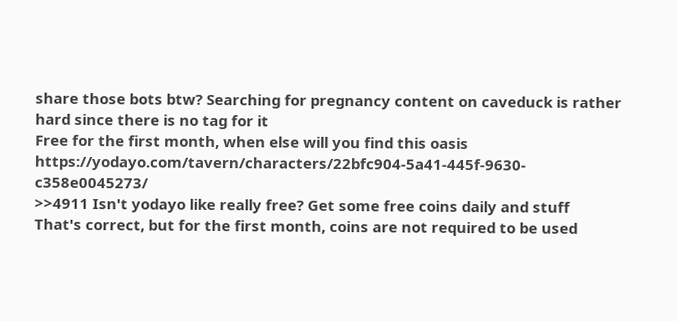share those bots btw? Searching for pregnancy content on caveduck is rather hard since there is no tag for it
Free for the first month, when else will you find this oasis https://yodayo.com/tavern/characters/22bfc904-5a41-445f-9630-c358e0045273/
>>4911 Isn't yodayo like really free? Get some free coins daily and stuff
That's correct, but for the first month, coins are not required to be used